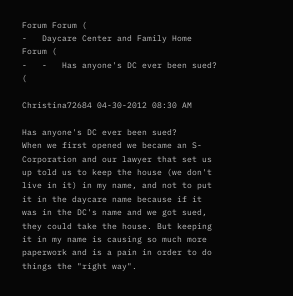Forum Forum (
-   Daycare Center and Family Home Forum (
-   -   Has anyone's DC ever been sued? (

Christina72684 04-30-2012 08:30 AM

Has anyone's DC ever been sued?
When we first opened we became an S-Corporation and our lawyer that set us up told us to keep the house (we don't live in it) in my name, and not to put it in the daycare name because if it was in the DC's name and we got sued, they could take the house. But keeping it in my name is causing so much more paperwork and is a pain in order to do things the "right way".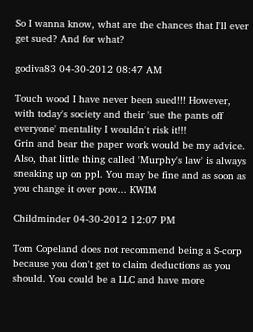So I wanna know, what are the chances that I'll ever get sued? And for what?

godiva83 04-30-2012 08:47 AM

Touch wood I have never been sued!!! However, with today's society and their 'sue the pants off everyone' mentality I wouldn't risk it!!!
Grin and bear the paper work would be my advice. Also, that little thing called 'Murphy's law' is always sneaking up on ppl. You may be fine and as soon as you change it over pow... KWIM

Childminder 04-30-2012 12:07 PM

Tom Copeland does not recommend being a S-corp because you don't get to claim deductions as you should. You could be a LLC and have more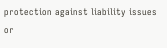protection against liability issues or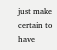just make certain to have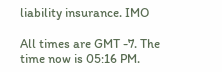liability insurance. IMO

All times are GMT -7. The time now is 05:16 PM.